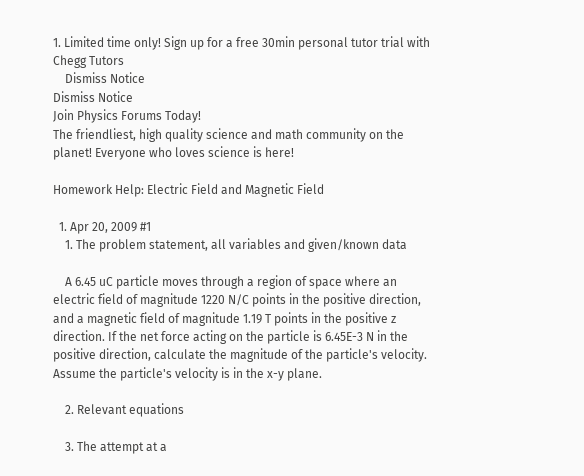1. Limited time only! Sign up for a free 30min personal tutor trial with Chegg Tutors
    Dismiss Notice
Dismiss Notice
Join Physics Forums Today!
The friendliest, high quality science and math community on the planet! Everyone who loves science is here!

Homework Help: Electric Field and Magnetic Field

  1. Apr 20, 2009 #1
    1. The problem statement, all variables and given/known data

    A 6.45 uC particle moves through a region of space where an electric field of magnitude 1220 N/C points in the positive direction, and a magnetic field of magnitude 1.19 T points in the positive z direction. If the net force acting on the particle is 6.45E-3 N in the positive direction, calculate the magnitude of the particle's velocity. Assume the particle's velocity is in the x-y plane.

    2. Relevant equations

    3. The attempt at a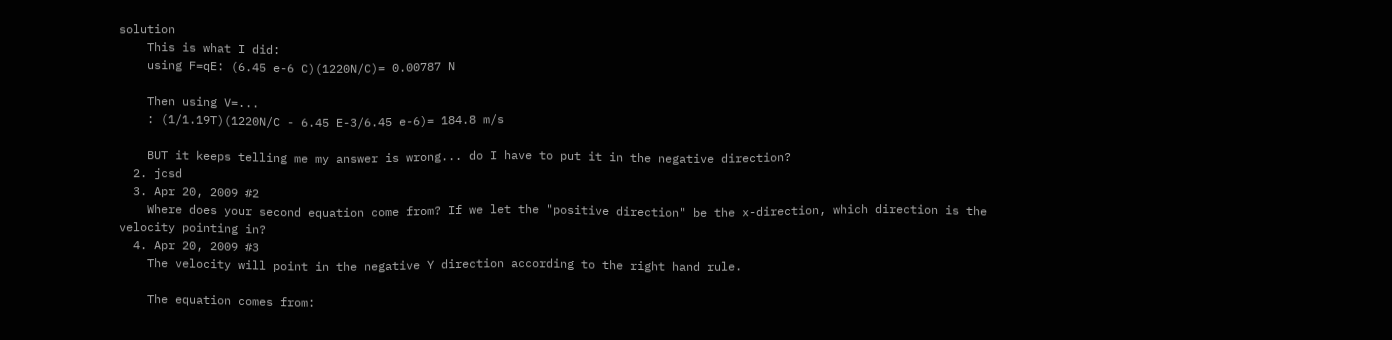solution
    This is what I did:
    using F=qE: (6.45 e-6 C)(1220N/C)= 0.00787 N

    Then using V=...
    : (1/1.19T)(1220N/C - 6.45 E-3/6.45 e-6)= 184.8 m/s

    BUT it keeps telling me my answer is wrong... do I have to put it in the negative direction?
  2. jcsd
  3. Apr 20, 2009 #2
    Where does your second equation come from? If we let the "positive direction" be the x-direction, which direction is the velocity pointing in?
  4. Apr 20, 2009 #3
    The velocity will point in the negative Y direction according to the right hand rule.

    The equation comes from: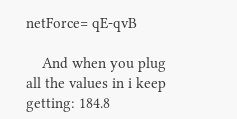netForce= qE-qvB

    And when you plug all the values in i keep getting: 184.8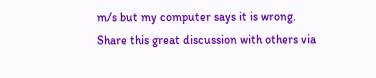m/s but my computer says it is wrong.
Share this great discussion with others via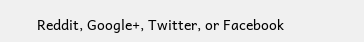Reddit, Google+, Twitter, or Facebook